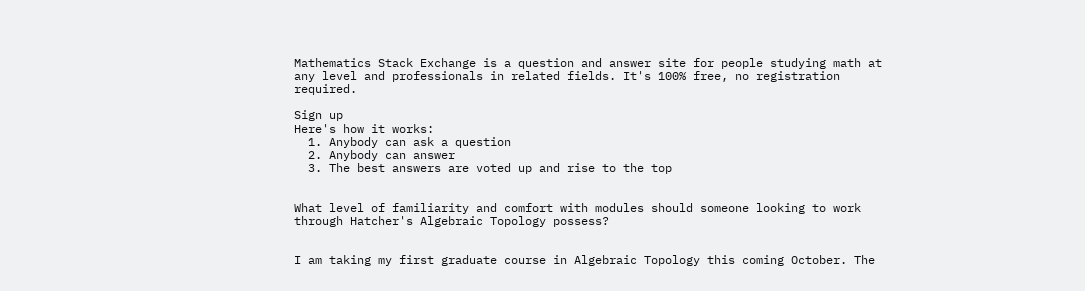Mathematics Stack Exchange is a question and answer site for people studying math at any level and professionals in related fields. It's 100% free, no registration required.

Sign up
Here's how it works:
  1. Anybody can ask a question
  2. Anybody can answer
  3. The best answers are voted up and rise to the top


What level of familiarity and comfort with modules should someone looking to work through Hatcher's Algebraic Topology possess?


I am taking my first graduate course in Algebraic Topology this coming October. The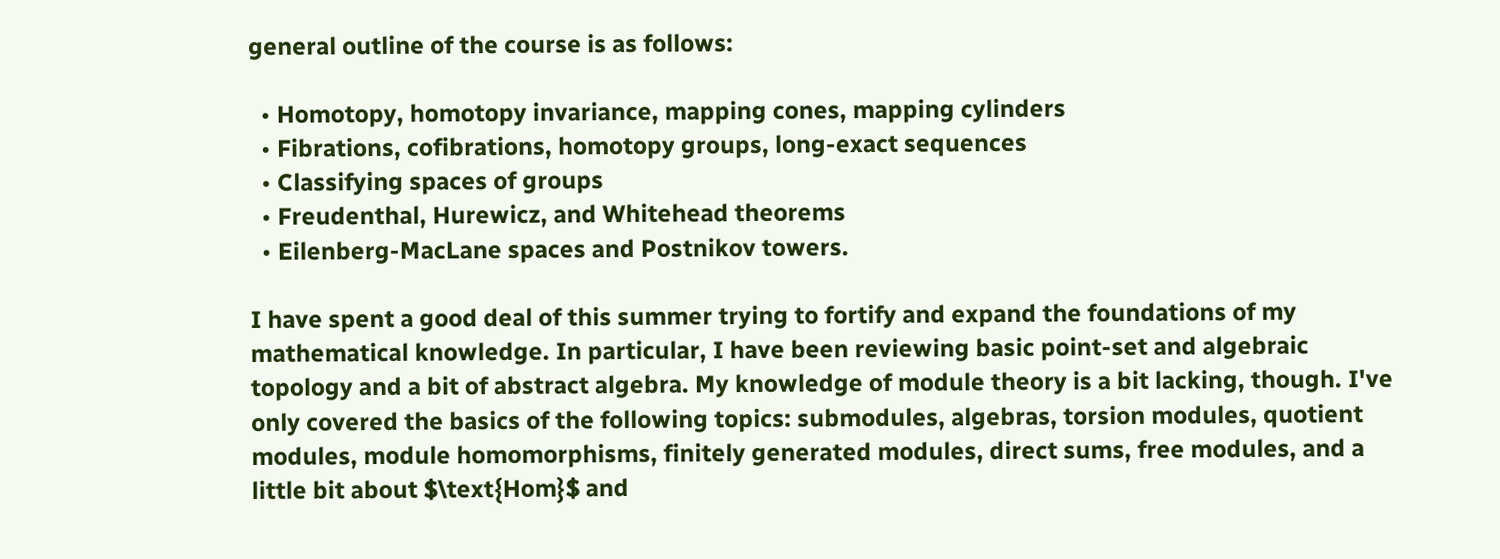general outline of the course is as follows:

  • Homotopy, homotopy invariance, mapping cones, mapping cylinders
  • Fibrations, cofibrations, homotopy groups, long-exact sequences
  • Classifying spaces of groups
  • Freudenthal, Hurewicz, and Whitehead theorems
  • Eilenberg-MacLane spaces and Postnikov towers.

I have spent a good deal of this summer trying to fortify and expand the foundations of my mathematical knowledge. In particular, I have been reviewing basic point-set and algebraic topology and a bit of abstract algebra. My knowledge of module theory is a bit lacking, though. I've only covered the basics of the following topics: submodules, algebras, torsion modules, quotient modules, module homomorphisms, finitely generated modules, direct sums, free modules, and a little bit about $\text{Hom}$ and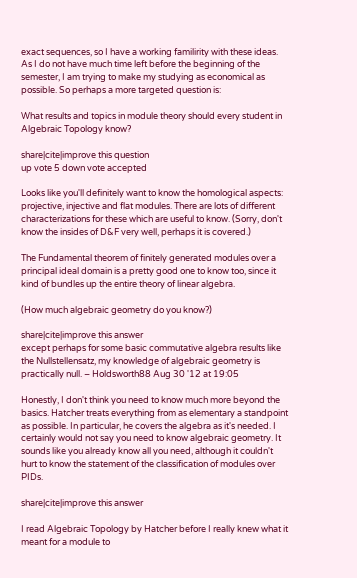exact sequences, so I have a working familirity with these ideas. As I do not have much time left before the beginning of the semester, I am trying to make my studying as economical as possible. So perhaps a more targeted question is:

What results and topics in module theory should every student in Algebraic Topology know?

share|cite|improve this question
up vote 5 down vote accepted

Looks like you'll definitely want to know the homological aspects: projective, injective and flat modules. There are lots of different characterizations for these which are useful to know. (Sorry, don't know the insides of D&F very well, perhaps it is covered.)

The Fundamental theorem of finitely generated modules over a principal ideal domain is a pretty good one to know too, since it kind of bundles up the entire theory of linear algebra.

(How much algebraic geometry do you know?)

share|cite|improve this answer
except perhaps for some basic commutative algebra results like the Nullstellensatz, my knowledge of algebraic geometry is practically null. – Holdsworth88 Aug 30 '12 at 19:05

Honestly, I don't think you need to know much more beyond the basics. Hatcher treats everything from as elementary a standpoint as possible. In particular, he covers the algebra as it's needed. I certainly would not say you need to know algebraic geometry. It sounds like you already know all you need, although it couldn't hurt to know the statement of the classification of modules over PIDs.

share|cite|improve this answer

I read Algebraic Topology by Hatcher before I really knew what it meant for a module to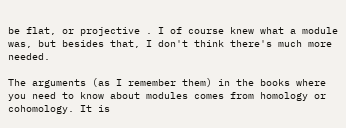be flat, or projective . I of course knew what a module was, but besides that, I don't think there's much more needed.

The arguments (as I remember them) in the books where you need to know about modules comes from homology or cohomology. It is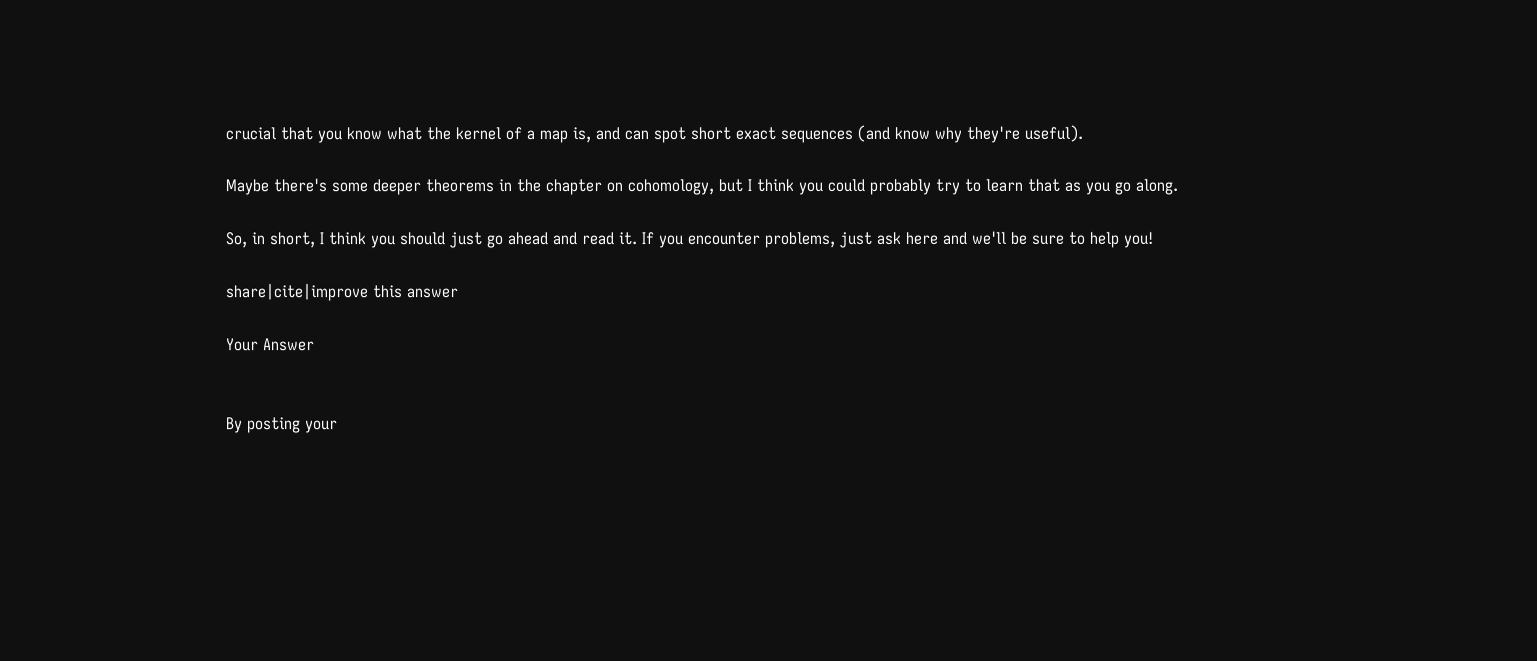crucial that you know what the kernel of a map is, and can spot short exact sequences (and know why they're useful).

Maybe there's some deeper theorems in the chapter on cohomology, but I think you could probably try to learn that as you go along.

So, in short, I think you should just go ahead and read it. If you encounter problems, just ask here and we'll be sure to help you!

share|cite|improve this answer

Your Answer


By posting your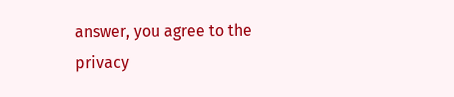answer, you agree to the privacy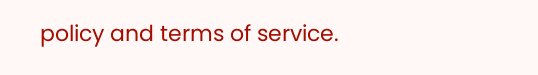policy and terms of service.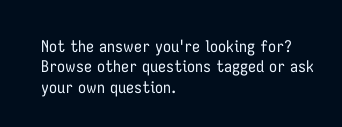Not the answer you're looking for? Browse other questions tagged or ask your own question.